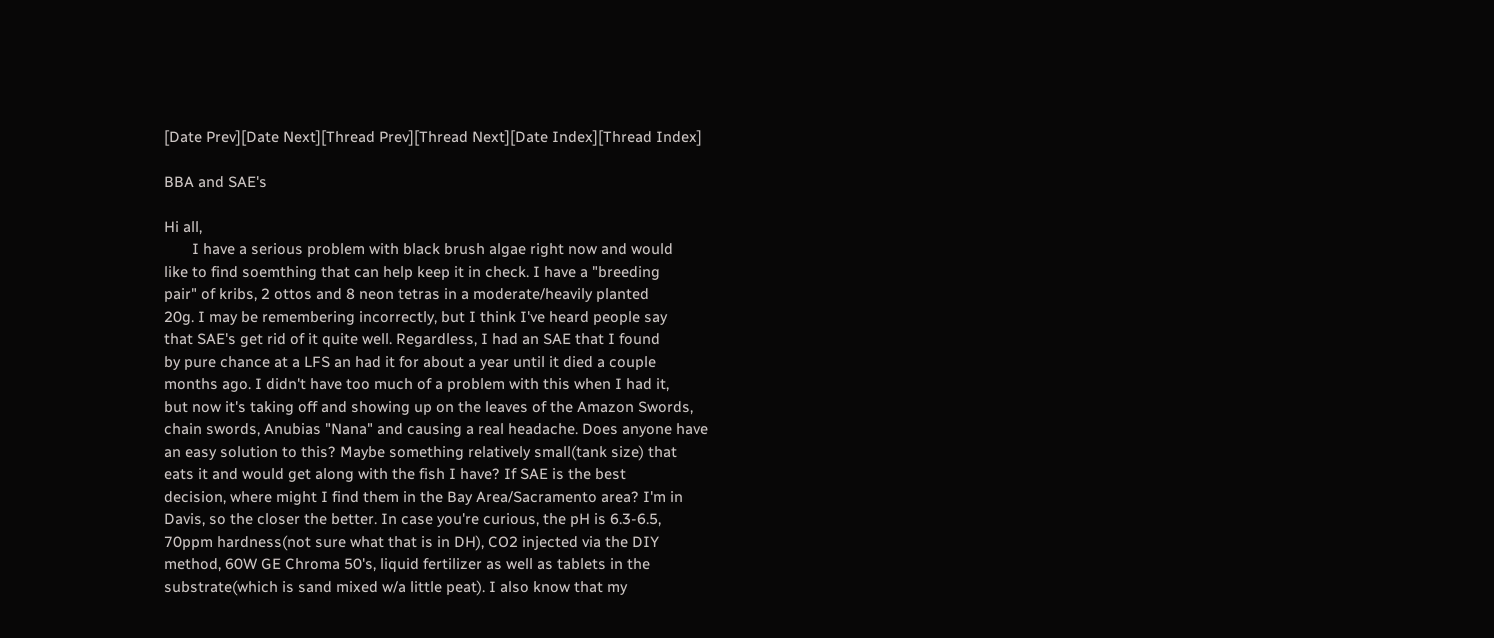[Date Prev][Date Next][Thread Prev][Thread Next][Date Index][Thread Index]

BBA and SAE's

Hi all,
       I have a serious problem with black brush algae right now and would
like to find soemthing that can help keep it in check. I have a "breeding
pair" of kribs, 2 ottos and 8 neon tetras in a moderate/heavily planted
20g. I may be remembering incorrectly, but I think I've heard people say
that SAE's get rid of it quite well. Regardless, I had an SAE that I found
by pure chance at a LFS an had it for about a year until it died a couple
months ago. I didn't have too much of a problem with this when I had it,
but now it's taking off and showing up on the leaves of the Amazon Swords,
chain swords, Anubias "Nana" and causing a real headache. Does anyone have
an easy solution to this? Maybe something relatively small(tank size) that
eats it and would get along with the fish I have? If SAE is the best
decision, where might I find them in the Bay Area/Sacramento area? I'm in
Davis, so the closer the better. In case you're curious, the pH is 6.3-6.5,
70ppm hardness(not sure what that is in DH), CO2 injected via the DIY
method, 60W GE Chroma 50's, liquid fertilizer as well as tablets in the
substrate(which is sand mixed w/a little peat). I also know that my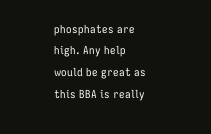phosphates are high. Any help would be great as this BBA is really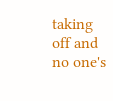taking
off and no one's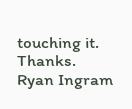touching it. Thanks.
Ryan Ingram